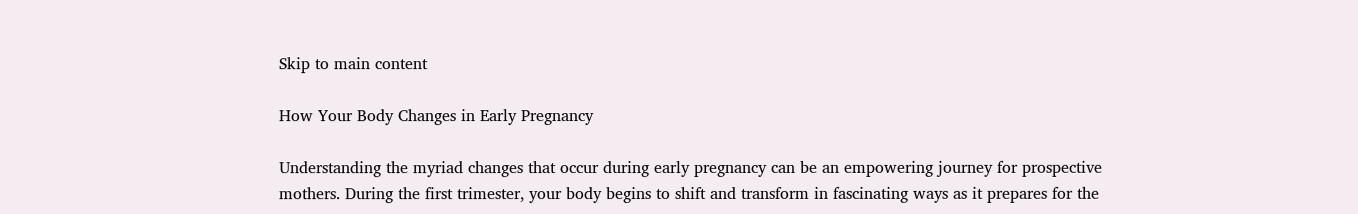Skip to main content

How Your Body Changes in Early Pregnancy

Understanding the myriad changes that occur during early pregnancy can be an empowering journey for prospective mothers. During the first trimester, your body begins to shift and transform in fascinating ways as it prepares for the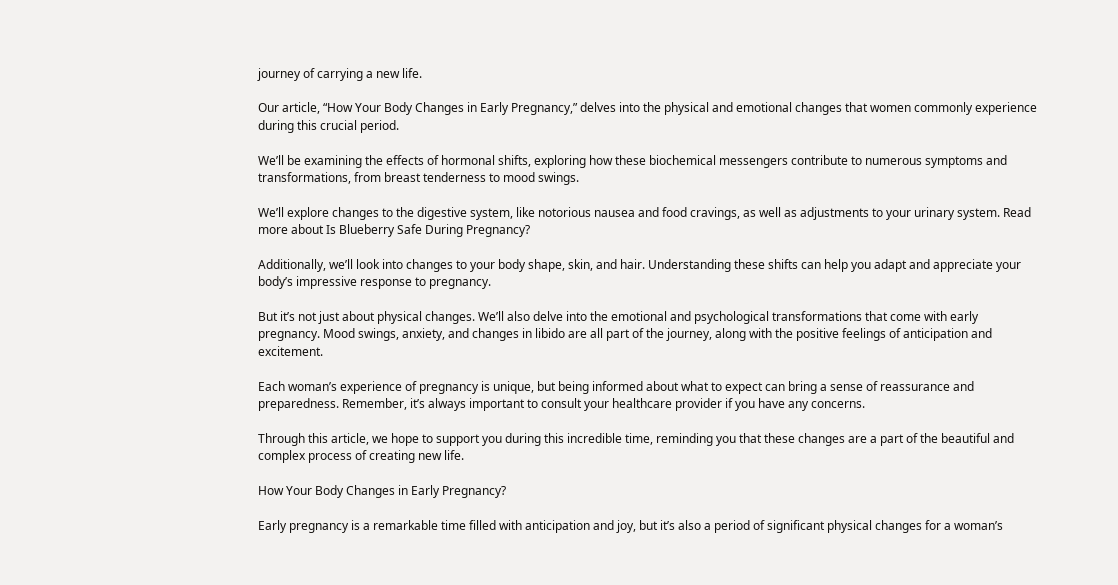journey of carrying a new life.

Our article, “How Your Body Changes in Early Pregnancy,” delves into the physical and emotional changes that women commonly experience during this crucial period.

We’ll be examining the effects of hormonal shifts, exploring how these biochemical messengers contribute to numerous symptoms and transformations, from breast tenderness to mood swings.

We’ll explore changes to the digestive system, like notorious nausea and food cravings, as well as adjustments to your urinary system. Read more about Is Blueberry Safe During Pregnancy?

Additionally, we’ll look into changes to your body shape, skin, and hair. Understanding these shifts can help you adapt and appreciate your body’s impressive response to pregnancy.

But it’s not just about physical changes. We’ll also delve into the emotional and psychological transformations that come with early pregnancy. Mood swings, anxiety, and changes in libido are all part of the journey, along with the positive feelings of anticipation and excitement.

Each woman’s experience of pregnancy is unique, but being informed about what to expect can bring a sense of reassurance and preparedness. Remember, it’s always important to consult your healthcare provider if you have any concerns.

Through this article, we hope to support you during this incredible time, reminding you that these changes are a part of the beautiful and complex process of creating new life.

How Your Body Changes in Early Pregnancy?

Early pregnancy is a remarkable time filled with anticipation and joy, but it’s also a period of significant physical changes for a woman’s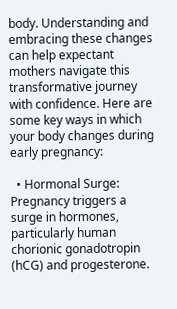body. Understanding and embracing these changes can help expectant mothers navigate this transformative journey with confidence. Here are some key ways in which your body changes during early pregnancy:

  • Hormonal Surge: Pregnancy triggers a surge in hormones, particularly human chorionic gonadotropin (hCG) and progesterone.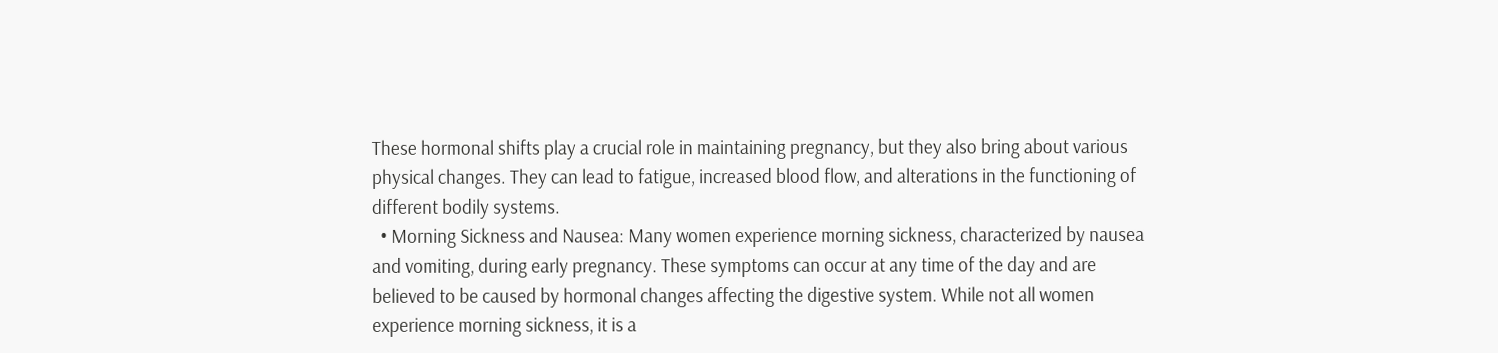These hormonal shifts play a crucial role in maintaining pregnancy, but they also bring about various physical changes. They can lead to fatigue, increased blood flow, and alterations in the functioning of different bodily systems.
  • Morning Sickness and Nausea: Many women experience morning sickness, characterized by nausea and vomiting, during early pregnancy. These symptoms can occur at any time of the day and are believed to be caused by hormonal changes affecting the digestive system. While not all women experience morning sickness, it is a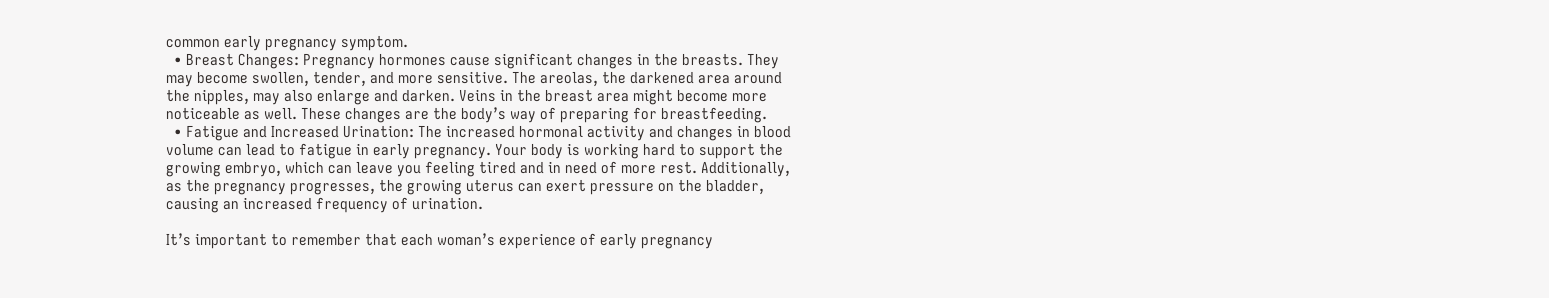common early pregnancy symptom.
  • Breast Changes: Pregnancy hormones cause significant changes in the breasts. They may become swollen, tender, and more sensitive. The areolas, the darkened area around the nipples, may also enlarge and darken. Veins in the breast area might become more noticeable as well. These changes are the body’s way of preparing for breastfeeding.
  • Fatigue and Increased Urination: The increased hormonal activity and changes in blood volume can lead to fatigue in early pregnancy. Your body is working hard to support the growing embryo, which can leave you feeling tired and in need of more rest. Additionally, as the pregnancy progresses, the growing uterus can exert pressure on the bladder, causing an increased frequency of urination.

It’s important to remember that each woman’s experience of early pregnancy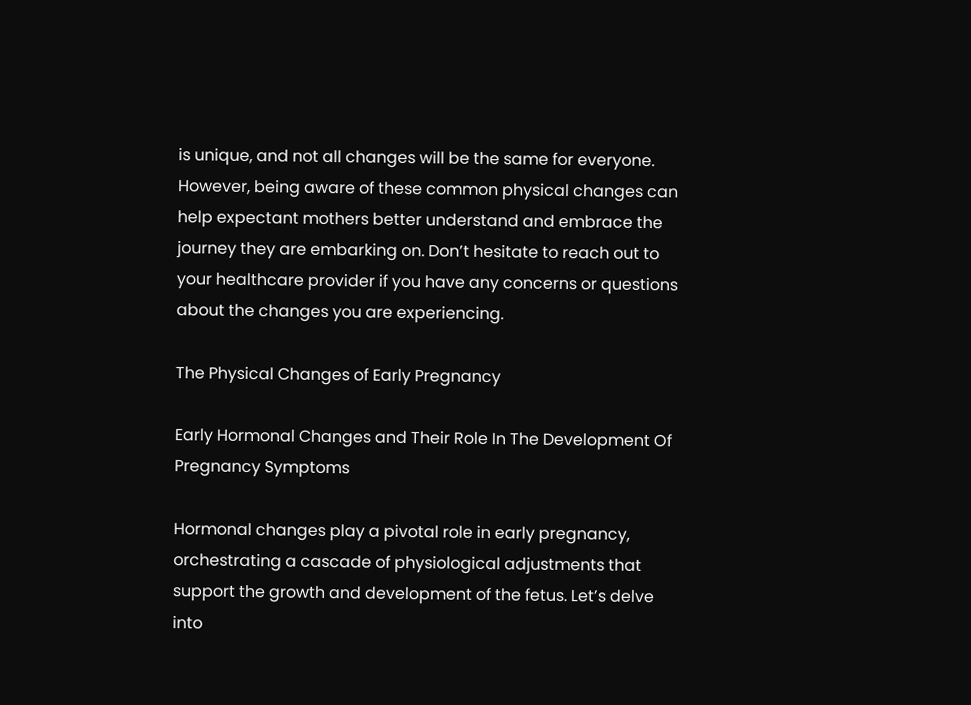is unique, and not all changes will be the same for everyone. However, being aware of these common physical changes can help expectant mothers better understand and embrace the journey they are embarking on. Don’t hesitate to reach out to your healthcare provider if you have any concerns or questions about the changes you are experiencing.

The Physical Changes of Early Pregnancy

Early Hormonal Changes and Their Role In The Development Of Pregnancy Symptoms

Hormonal changes play a pivotal role in early pregnancy, orchestrating a cascade of physiological adjustments that support the growth and development of the fetus. Let’s delve into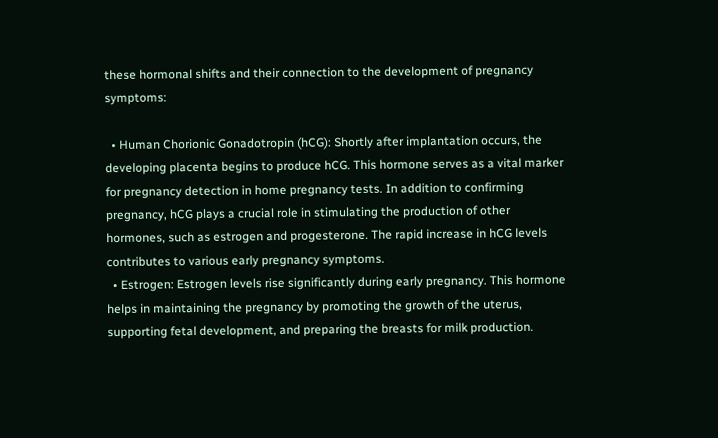these hormonal shifts and their connection to the development of pregnancy symptoms:

  • Human Chorionic Gonadotropin (hCG): Shortly after implantation occurs, the developing placenta begins to produce hCG. This hormone serves as a vital marker for pregnancy detection in home pregnancy tests. In addition to confirming pregnancy, hCG plays a crucial role in stimulating the production of other hormones, such as estrogen and progesterone. The rapid increase in hCG levels contributes to various early pregnancy symptoms.
  • Estrogen: Estrogen levels rise significantly during early pregnancy. This hormone helps in maintaining the pregnancy by promoting the growth of the uterus, supporting fetal development, and preparing the breasts for milk production.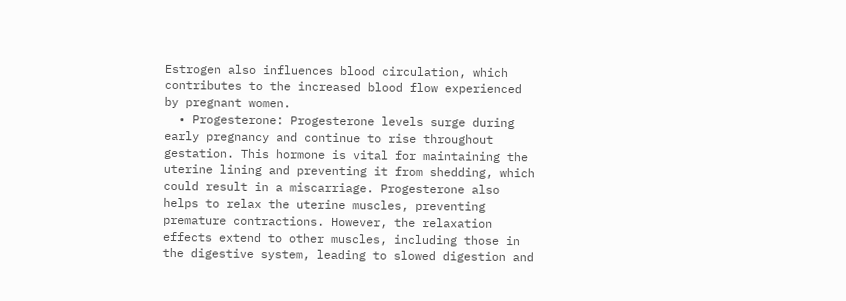Estrogen also influences blood circulation, which contributes to the increased blood flow experienced by pregnant women.
  • Progesterone: Progesterone levels surge during early pregnancy and continue to rise throughout gestation. This hormone is vital for maintaining the uterine lining and preventing it from shedding, which could result in a miscarriage. Progesterone also helps to relax the uterine muscles, preventing premature contractions. However, the relaxation effects extend to other muscles, including those in the digestive system, leading to slowed digestion and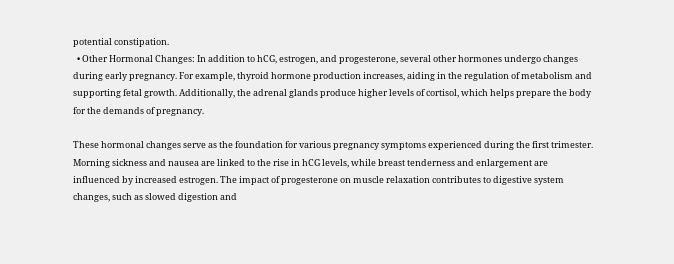potential constipation.
  • Other Hormonal Changes: In addition to hCG, estrogen, and progesterone, several other hormones undergo changes during early pregnancy. For example, thyroid hormone production increases, aiding in the regulation of metabolism and supporting fetal growth. Additionally, the adrenal glands produce higher levels of cortisol, which helps prepare the body for the demands of pregnancy.

These hormonal changes serve as the foundation for various pregnancy symptoms experienced during the first trimester. Morning sickness and nausea are linked to the rise in hCG levels, while breast tenderness and enlargement are influenced by increased estrogen. The impact of progesterone on muscle relaxation contributes to digestive system changes, such as slowed digestion and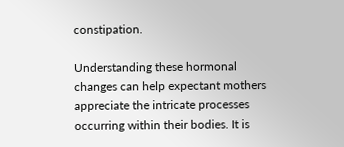constipation.

Understanding these hormonal changes can help expectant mothers appreciate the intricate processes occurring within their bodies. It is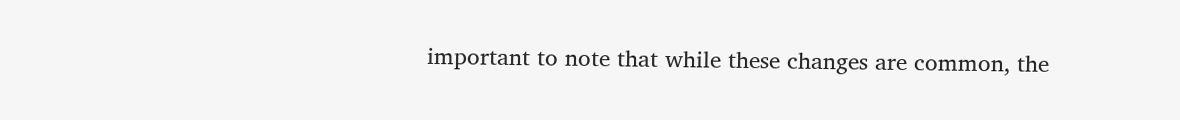important to note that while these changes are common, the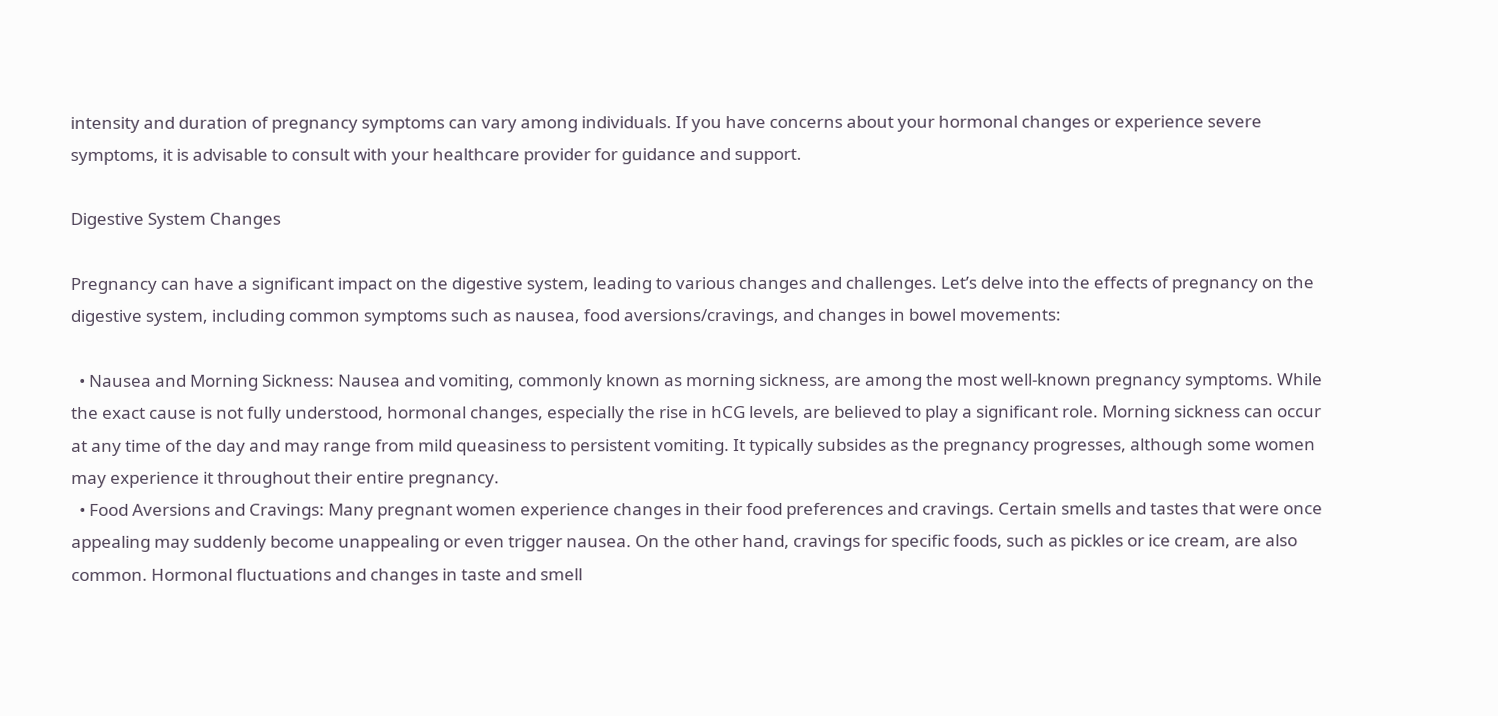intensity and duration of pregnancy symptoms can vary among individuals. If you have concerns about your hormonal changes or experience severe symptoms, it is advisable to consult with your healthcare provider for guidance and support.

Digestive System Changes

Pregnancy can have a significant impact on the digestive system, leading to various changes and challenges. Let’s delve into the effects of pregnancy on the digestive system, including common symptoms such as nausea, food aversions/cravings, and changes in bowel movements:

  • Nausea and Morning Sickness: Nausea and vomiting, commonly known as morning sickness, are among the most well-known pregnancy symptoms. While the exact cause is not fully understood, hormonal changes, especially the rise in hCG levels, are believed to play a significant role. Morning sickness can occur at any time of the day and may range from mild queasiness to persistent vomiting. It typically subsides as the pregnancy progresses, although some women may experience it throughout their entire pregnancy.
  • Food Aversions and Cravings: Many pregnant women experience changes in their food preferences and cravings. Certain smells and tastes that were once appealing may suddenly become unappealing or even trigger nausea. On the other hand, cravings for specific foods, such as pickles or ice cream, are also common. Hormonal fluctuations and changes in taste and smell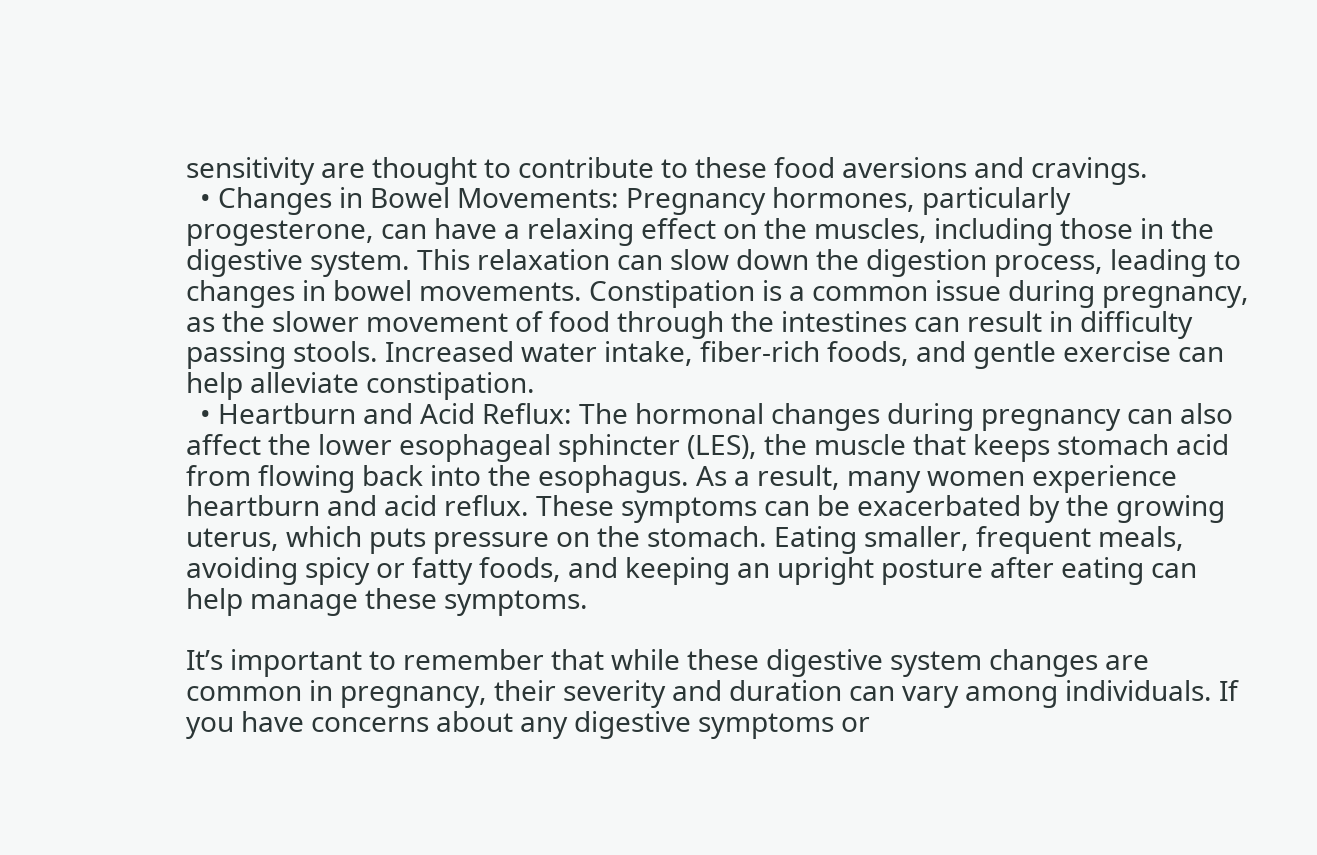sensitivity are thought to contribute to these food aversions and cravings.
  • Changes in Bowel Movements: Pregnancy hormones, particularly progesterone, can have a relaxing effect on the muscles, including those in the digestive system. This relaxation can slow down the digestion process, leading to changes in bowel movements. Constipation is a common issue during pregnancy, as the slower movement of food through the intestines can result in difficulty passing stools. Increased water intake, fiber-rich foods, and gentle exercise can help alleviate constipation.
  • Heartburn and Acid Reflux: The hormonal changes during pregnancy can also affect the lower esophageal sphincter (LES), the muscle that keeps stomach acid from flowing back into the esophagus. As a result, many women experience heartburn and acid reflux. These symptoms can be exacerbated by the growing uterus, which puts pressure on the stomach. Eating smaller, frequent meals, avoiding spicy or fatty foods, and keeping an upright posture after eating can help manage these symptoms.

It’s important to remember that while these digestive system changes are common in pregnancy, their severity and duration can vary among individuals. If you have concerns about any digestive symptoms or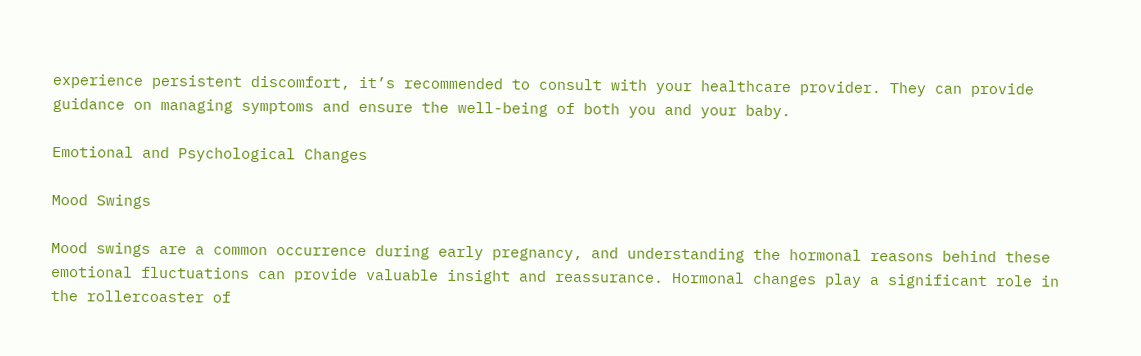experience persistent discomfort, it’s recommended to consult with your healthcare provider. They can provide guidance on managing symptoms and ensure the well-being of both you and your baby.

Emotional and Psychological Changes

Mood Swings

Mood swings are a common occurrence during early pregnancy, and understanding the hormonal reasons behind these emotional fluctuations can provide valuable insight and reassurance. Hormonal changes play a significant role in the rollercoaster of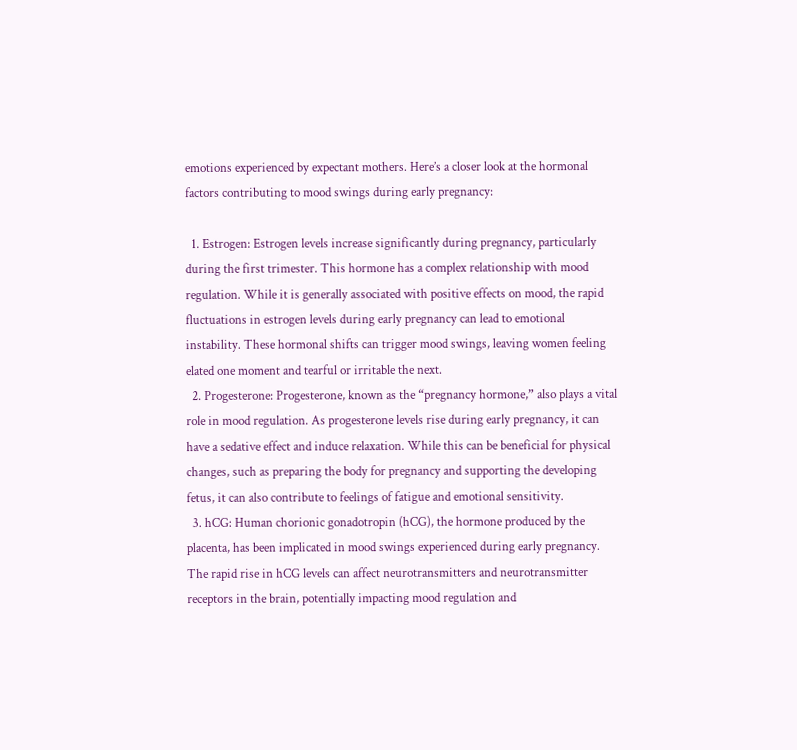emotions experienced by expectant mothers. Here’s a closer look at the hormonal factors contributing to mood swings during early pregnancy:

  1. Estrogen: Estrogen levels increase significantly during pregnancy, particularly during the first trimester. This hormone has a complex relationship with mood regulation. While it is generally associated with positive effects on mood, the rapid fluctuations in estrogen levels during early pregnancy can lead to emotional instability. These hormonal shifts can trigger mood swings, leaving women feeling elated one moment and tearful or irritable the next.
  2. Progesterone: Progesterone, known as the “pregnancy hormone,” also plays a vital role in mood regulation. As progesterone levels rise during early pregnancy, it can have a sedative effect and induce relaxation. While this can be beneficial for physical changes, such as preparing the body for pregnancy and supporting the developing fetus, it can also contribute to feelings of fatigue and emotional sensitivity.
  3. hCG: Human chorionic gonadotropin (hCG), the hormone produced by the placenta, has been implicated in mood swings experienced during early pregnancy. The rapid rise in hCG levels can affect neurotransmitters and neurotransmitter receptors in the brain, potentially impacting mood regulation and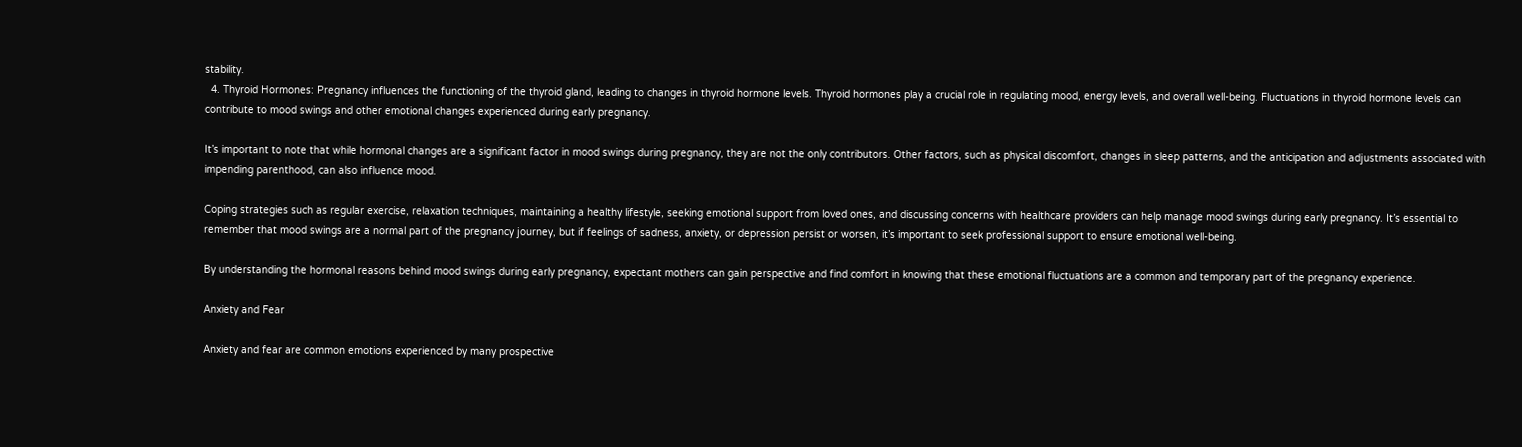stability.
  4. Thyroid Hormones: Pregnancy influences the functioning of the thyroid gland, leading to changes in thyroid hormone levels. Thyroid hormones play a crucial role in regulating mood, energy levels, and overall well-being. Fluctuations in thyroid hormone levels can contribute to mood swings and other emotional changes experienced during early pregnancy.

It’s important to note that while hormonal changes are a significant factor in mood swings during pregnancy, they are not the only contributors. Other factors, such as physical discomfort, changes in sleep patterns, and the anticipation and adjustments associated with impending parenthood, can also influence mood.

Coping strategies such as regular exercise, relaxation techniques, maintaining a healthy lifestyle, seeking emotional support from loved ones, and discussing concerns with healthcare providers can help manage mood swings during early pregnancy. It’s essential to remember that mood swings are a normal part of the pregnancy journey, but if feelings of sadness, anxiety, or depression persist or worsen, it’s important to seek professional support to ensure emotional well-being.

By understanding the hormonal reasons behind mood swings during early pregnancy, expectant mothers can gain perspective and find comfort in knowing that these emotional fluctuations are a common and temporary part of the pregnancy experience.

Anxiety and Fear

Anxiety and fear are common emotions experienced by many prospective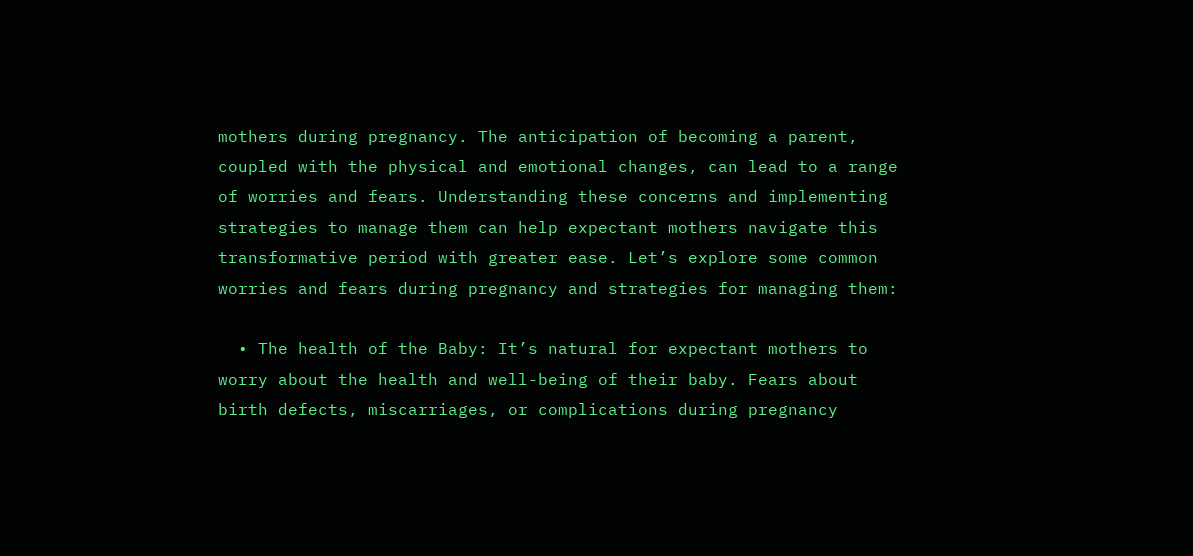mothers during pregnancy. The anticipation of becoming a parent, coupled with the physical and emotional changes, can lead to a range of worries and fears. Understanding these concerns and implementing strategies to manage them can help expectant mothers navigate this transformative period with greater ease. Let’s explore some common worries and fears during pregnancy and strategies for managing them:

  • The health of the Baby: It’s natural for expectant mothers to worry about the health and well-being of their baby. Fears about birth defects, miscarriages, or complications during pregnancy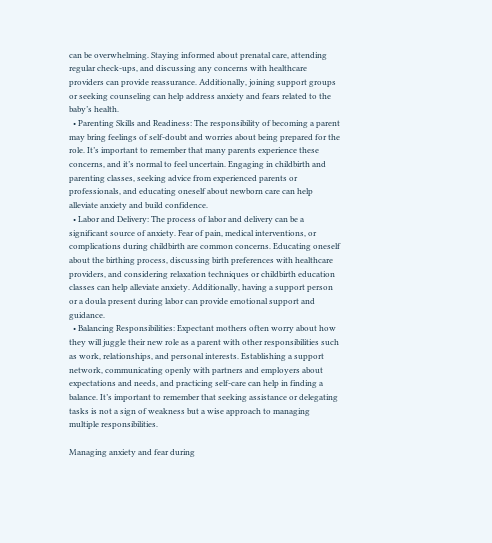can be overwhelming. Staying informed about prenatal care, attending regular check-ups, and discussing any concerns with healthcare providers can provide reassurance. Additionally, joining support groups or seeking counseling can help address anxiety and fears related to the baby’s health.
  • Parenting Skills and Readiness: The responsibility of becoming a parent may bring feelings of self-doubt and worries about being prepared for the role. It’s important to remember that many parents experience these concerns, and it’s normal to feel uncertain. Engaging in childbirth and parenting classes, seeking advice from experienced parents or professionals, and educating oneself about newborn care can help alleviate anxiety and build confidence.
  • Labor and Delivery: The process of labor and delivery can be a significant source of anxiety. Fear of pain, medical interventions, or complications during childbirth are common concerns. Educating oneself about the birthing process, discussing birth preferences with healthcare providers, and considering relaxation techniques or childbirth education classes can help alleviate anxiety. Additionally, having a support person or a doula present during labor can provide emotional support and guidance.
  • Balancing Responsibilities: Expectant mothers often worry about how they will juggle their new role as a parent with other responsibilities such as work, relationships, and personal interests. Establishing a support network, communicating openly with partners and employers about expectations and needs, and practicing self-care can help in finding a balance. It’s important to remember that seeking assistance or delegating tasks is not a sign of weakness but a wise approach to managing multiple responsibilities.

Managing anxiety and fear during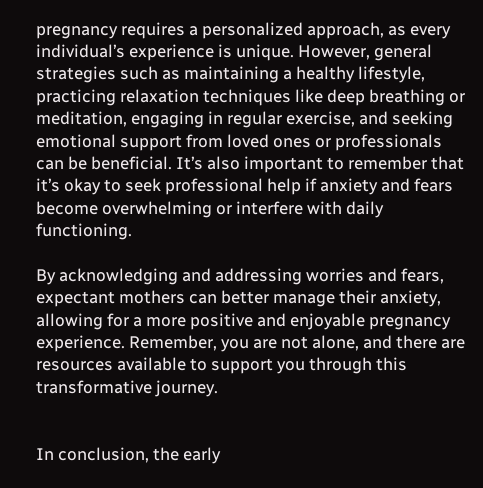pregnancy requires a personalized approach, as every individual’s experience is unique. However, general strategies such as maintaining a healthy lifestyle, practicing relaxation techniques like deep breathing or meditation, engaging in regular exercise, and seeking emotional support from loved ones or professionals can be beneficial. It’s also important to remember that it’s okay to seek professional help if anxiety and fears become overwhelming or interfere with daily functioning.

By acknowledging and addressing worries and fears, expectant mothers can better manage their anxiety, allowing for a more positive and enjoyable pregnancy experience. Remember, you are not alone, and there are resources available to support you through this transformative journey.


In conclusion, the early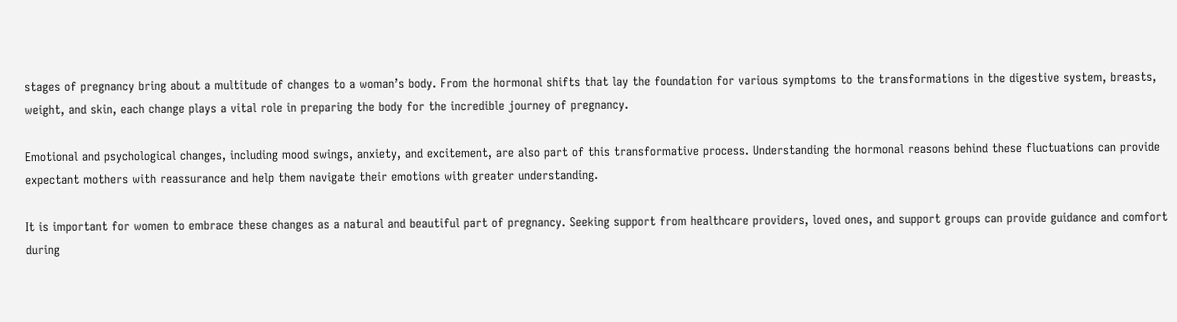stages of pregnancy bring about a multitude of changes to a woman’s body. From the hormonal shifts that lay the foundation for various symptoms to the transformations in the digestive system, breasts, weight, and skin, each change plays a vital role in preparing the body for the incredible journey of pregnancy.

Emotional and psychological changes, including mood swings, anxiety, and excitement, are also part of this transformative process. Understanding the hormonal reasons behind these fluctuations can provide expectant mothers with reassurance and help them navigate their emotions with greater understanding.

It is important for women to embrace these changes as a natural and beautiful part of pregnancy. Seeking support from healthcare providers, loved ones, and support groups can provide guidance and comfort during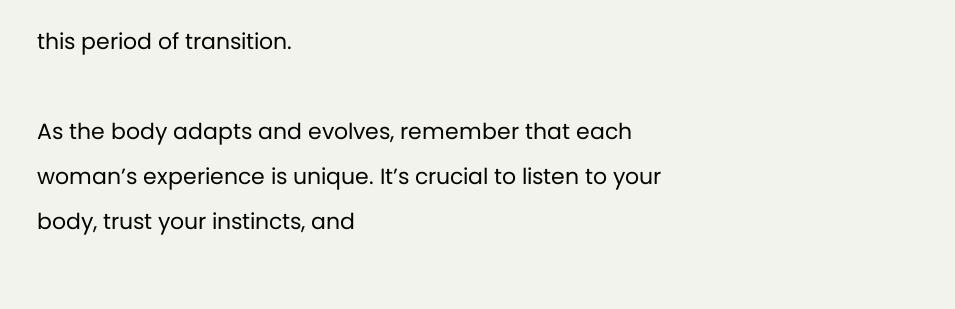this period of transition.

As the body adapts and evolves, remember that each woman’s experience is unique. It’s crucial to listen to your body, trust your instincts, and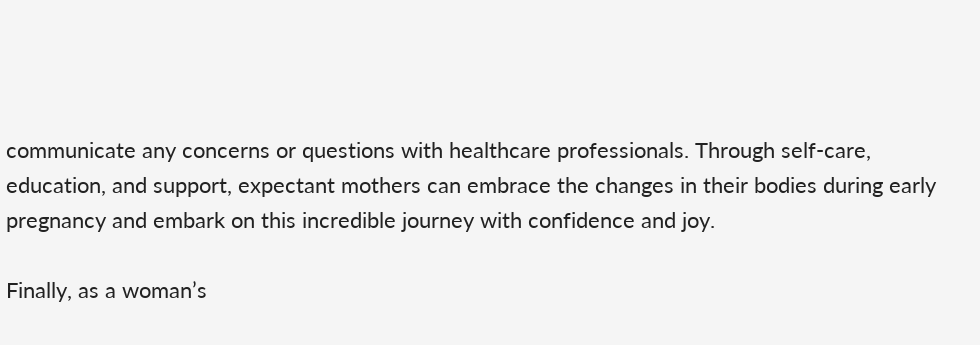communicate any concerns or questions with healthcare professionals. Through self-care, education, and support, expectant mothers can embrace the changes in their bodies during early pregnancy and embark on this incredible journey with confidence and joy.

Finally, as a woman’s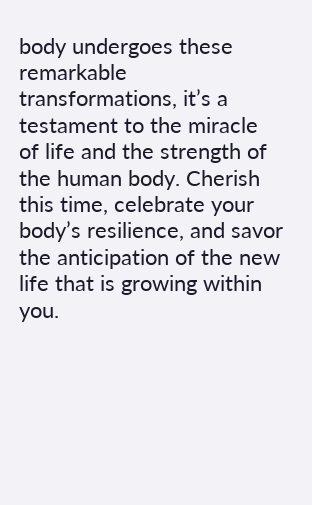body undergoes these remarkable transformations, it’s a testament to the miracle of life and the strength of the human body. Cherish this time, celebrate your body’s resilience, and savor the anticipation of the new life that is growing within you.